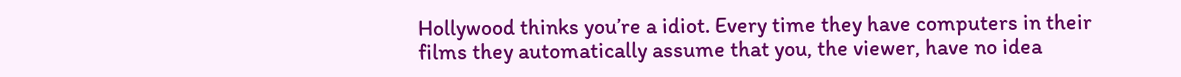Hollywood thinks you’re a idiot. Every time they have computers in their films they automatically assume that you, the viewer, have no idea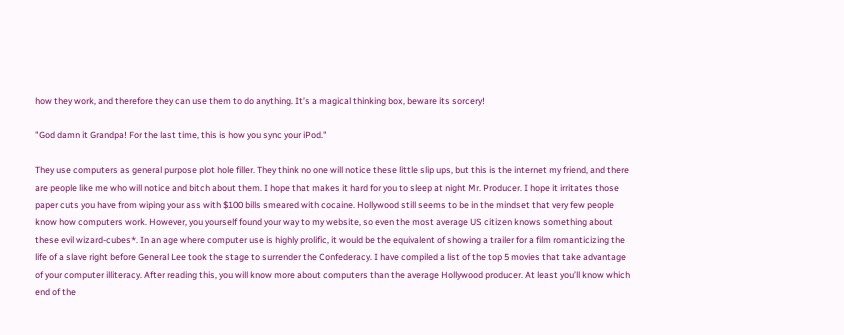how they work, and therefore they can use them to do anything. It’s a magical thinking box, beware its sorcery!

"God damn it Grandpa! For the last time, this is how you sync your iPod."

They use computers as general purpose plot hole filler. They think no one will notice these little slip ups, but this is the internet my friend, and there are people like me who will notice and bitch about them. I hope that makes it hard for you to sleep at night Mr. Producer. I hope it irritates those paper cuts you have from wiping your ass with $100 bills smeared with cocaine. Hollywood still seems to be in the mindset that very few people know how computers work. However, you yourself found your way to my website, so even the most average US citizen knows something about these evil wizard-cubes*. In an age where computer use is highly prolific, it would be the equivalent of showing a trailer for a film romanticizing the life of a slave right before General Lee took the stage to surrender the Confederacy. I have compiled a list of the top 5 movies that take advantage of your computer illiteracy. After reading this, you will know more about computers than the average Hollywood producer. At least you’ll know which end of the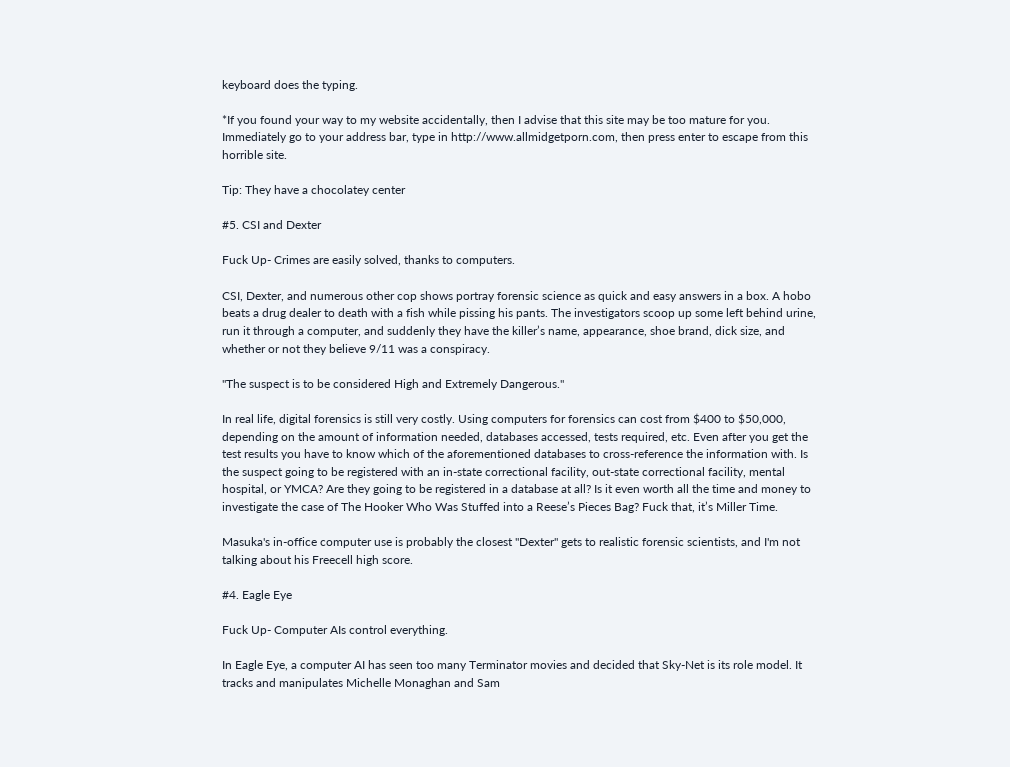keyboard does the typing.

*If you found your way to my website accidentally, then I advise that this site may be too mature for you. Immediately go to your address bar, type in http://www.allmidgetporn.com, then press enter to escape from this horrible site.

Tip: They have a chocolatey center

#5. CSI and Dexter

Fuck Up- Crimes are easily solved, thanks to computers.

CSI, Dexter, and numerous other cop shows portray forensic science as quick and easy answers in a box. A hobo beats a drug dealer to death with a fish while pissing his pants. The investigators scoop up some left behind urine, run it through a computer, and suddenly they have the killer’s name, appearance, shoe brand, dick size, and whether or not they believe 9/11 was a conspiracy.

"The suspect is to be considered High and Extremely Dangerous."

In real life, digital forensics is still very costly. Using computers for forensics can cost from $400 to $50,000, depending on the amount of information needed, databases accessed, tests required, etc. Even after you get the test results you have to know which of the aforementioned databases to cross-reference the information with. Is the suspect going to be registered with an in-state correctional facility, out-state correctional facility, mental hospital, or YMCA? Are they going to be registered in a database at all? Is it even worth all the time and money to investigate the case of The Hooker Who Was Stuffed into a Reese’s Pieces Bag? Fuck that, it’s Miller Time.

Masuka's in-office computer use is probably the closest "Dexter" gets to realistic forensic scientists, and I'm not talking about his Freecell high score.

#4. Eagle Eye

Fuck Up- Computer AIs control everything.

In Eagle Eye, a computer AI has seen too many Terminator movies and decided that Sky-Net is its role model. It tracks and manipulates Michelle Monaghan and Sam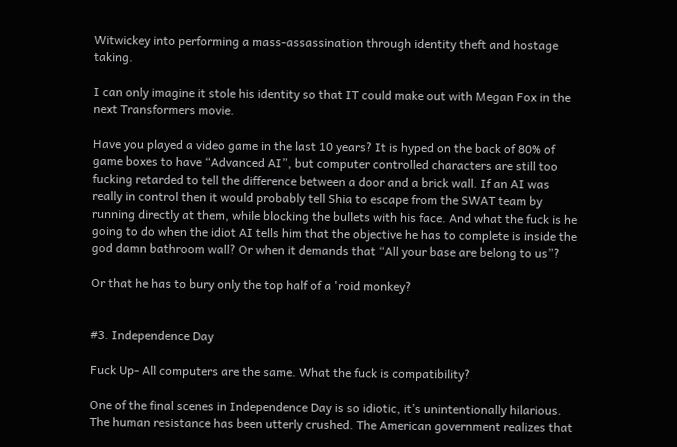Witwickey into performing a mass-assassination through identity theft and hostage taking.

I can only imagine it stole his identity so that IT could make out with Megan Fox in the next Transformers movie.

Have you played a video game in the last 10 years? It is hyped on the back of 80% of game boxes to have “Advanced AI”, but computer controlled characters are still too fucking retarded to tell the difference between a door and a brick wall. If an AI was really in control then it would probably tell Shia to escape from the SWAT team by running directly at them, while blocking the bullets with his face. And what the fuck is he going to do when the idiot AI tells him that the objective he has to complete is inside the god damn bathroom wall? Or when it demands that “All your base are belong to us”?

Or that he has to bury only the top half of a 'roid monkey?


#3. Independence Day

Fuck Up- All computers are the same. What the fuck is compatibility?

One of the final scenes in Independence Day is so idiotic, it’s unintentionally hilarious. The human resistance has been utterly crushed. The American government realizes that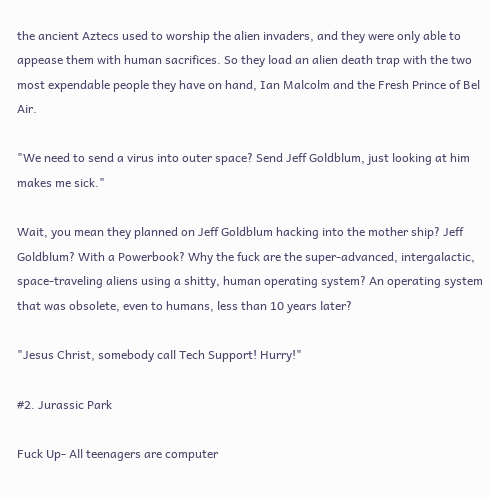the ancient Aztecs used to worship the alien invaders, and they were only able to appease them with human sacrifices. So they load an alien death trap with the two most expendable people they have on hand, Ian Malcolm and the Fresh Prince of Bel Air.

"We need to send a virus into outer space? Send Jeff Goldblum, just looking at him makes me sick."

Wait, you mean they planned on Jeff Goldblum hacking into the mother ship? Jeff Goldblum? With a Powerbook? Why the fuck are the super-advanced, intergalactic, space-traveling aliens using a shitty, human operating system? An operating system that was obsolete, even to humans, less than 10 years later?

"Jesus Christ, somebody call Tech Support! Hurry!"

#2. Jurassic Park

Fuck Up- All teenagers are computer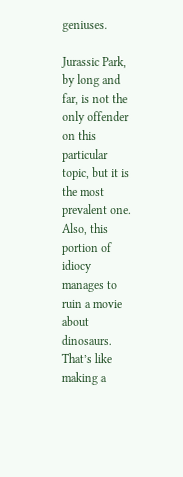geniuses.

Jurassic Park, by long and far, is not the only offender on this particular topic, but it is the most prevalent one. Also, this portion of idiocy manages to ruin a movie about dinosaurs. That’s like making a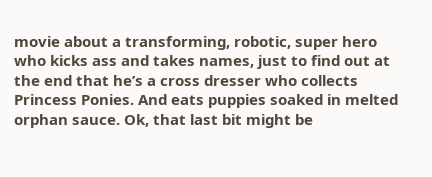movie about a transforming, robotic, super hero who kicks ass and takes names, just to find out at the end that he’s a cross dresser who collects Princess Ponies. And eats puppies soaked in melted orphan sauce. Ok, that last bit might be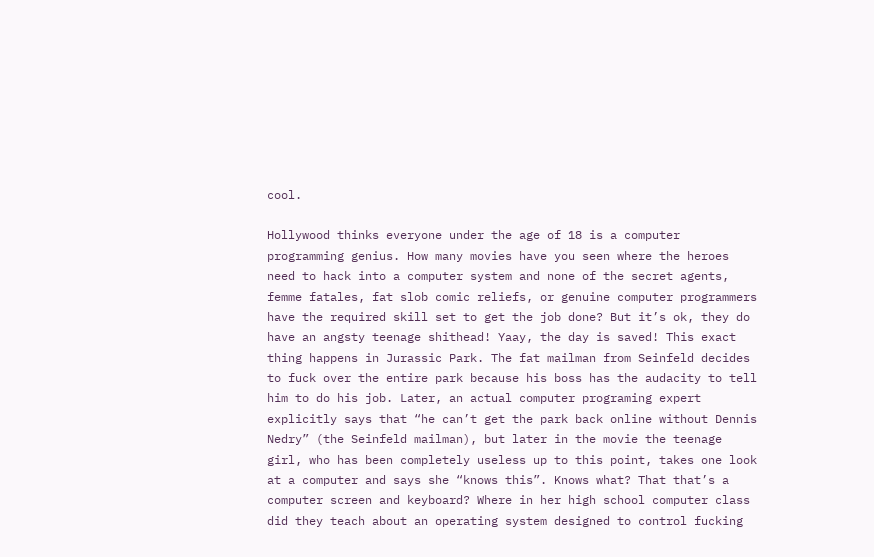cool.

Hollywood thinks everyone under the age of 18 is a computer programming genius. How many movies have you seen where the heroes need to hack into a computer system and none of the secret agents, femme fatales, fat slob comic reliefs, or genuine computer programmers have the required skill set to get the job done? But it’s ok, they do have an angsty teenage shithead! Yaay, the day is saved! This exact thing happens in Jurassic Park. The fat mailman from Seinfeld decides to fuck over the entire park because his boss has the audacity to tell him to do his job. Later, an actual computer programing expert explicitly says that “he can’t get the park back online without Dennis Nedry” (the Seinfeld mailman), but later in the movie the teenage girl, who has been completely useless up to this point, takes one look at a computer and says she “knows this”. Knows what? That that’s a computer screen and keyboard? Where in her high school computer class did they teach about an operating system designed to control fucking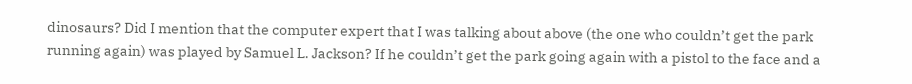dinosaurs? Did I mention that the computer expert that I was talking about above (the one who couldn’t get the park running again) was played by Samuel L. Jackson? If he couldn’t get the park going again with a pistol to the face and a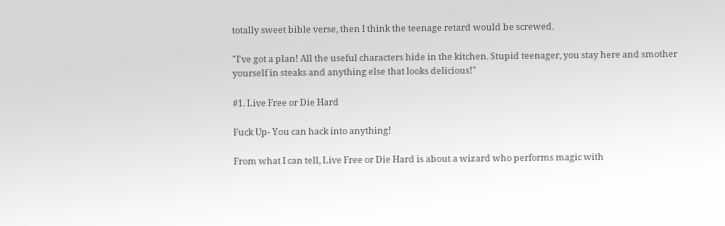totally sweet bible verse, then I think the teenage retard would be screwed.

"I've got a plan! All the useful characters hide in the kitchen. Stupid teenager, you stay here and smother yourself in steaks and anything else that looks delicious!"

#1. Live Free or Die Hard

Fuck Up- You can hack into anything!

From what I can tell, Live Free or Die Hard is about a wizard who performs magic with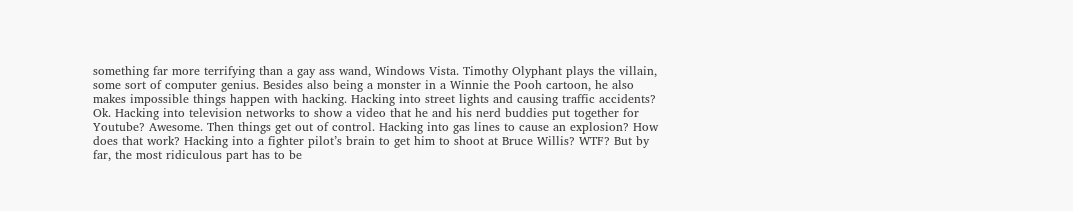something far more terrifying than a gay ass wand, Windows Vista. Timothy Olyphant plays the villain, some sort of computer genius. Besides also being a monster in a Winnie the Pooh cartoon, he also makes impossible things happen with hacking. Hacking into street lights and causing traffic accidents? Ok. Hacking into television networks to show a video that he and his nerd buddies put together for Youtube? Awesome. Then things get out of control. Hacking into gas lines to cause an explosion? How does that work? Hacking into a fighter pilot’s brain to get him to shoot at Bruce Willis? WTF? But by far, the most ridiculous part has to be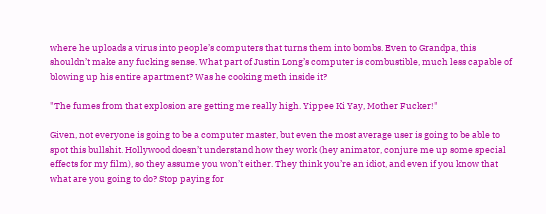where he uploads a virus into people’s computers that turns them into bombs. Even to Grandpa, this shouldn’t make any fucking sense. What part of Justin Long’s computer is combustible, much less capable of blowing up his entire apartment? Was he cooking meth inside it?

"The fumes from that explosion are getting me really high. Yippee Ki Yay, Mother Fucker!"

Given, not everyone is going to be a computer master, but even the most average user is going to be able to spot this bullshit. Hollywood doesn’t understand how they work (hey animator, conjure me up some special effects for my film), so they assume you won’t either. They think you’re an idiot, and even if you know that what are you going to do? Stop paying for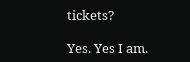tickets?

Yes. Yes I am.